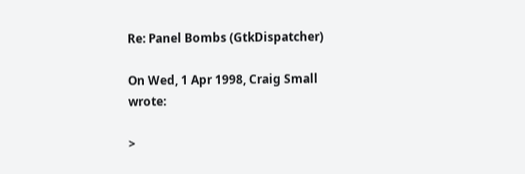Re: Panel Bombs (GtkDispatcher)

On Wed, 1 Apr 1998, Craig Small wrote:

>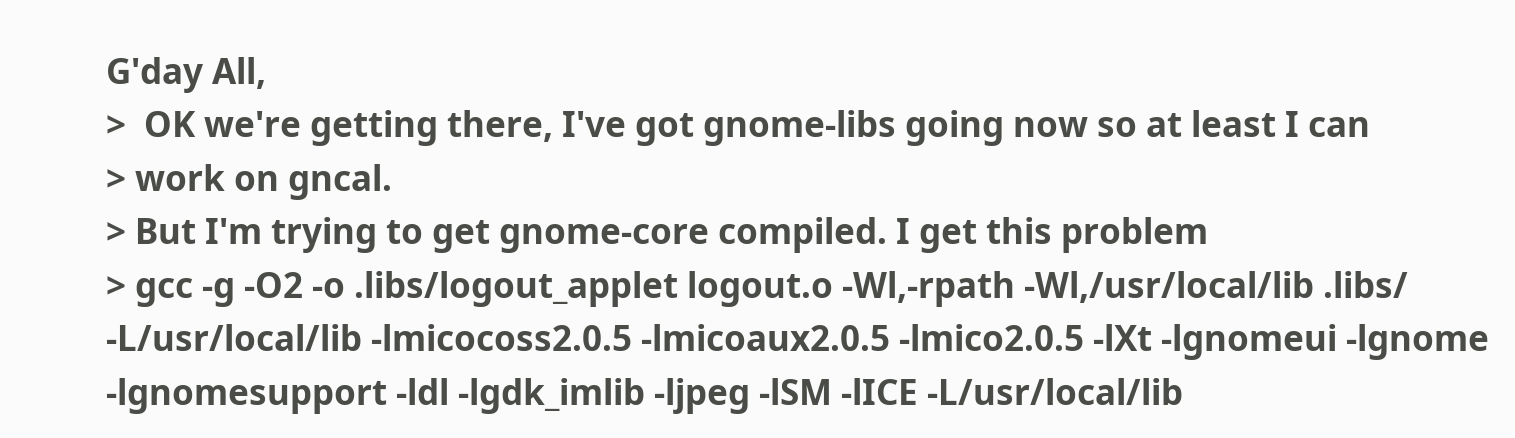G'day All,
>  OK we're getting there, I've got gnome-libs going now so at least I can
> work on gncal.
> But I'm trying to get gnome-core compiled. I get this problem
> gcc -g -O2 -o .libs/logout_applet logout.o -Wl,-rpath -Wl,/usr/local/lib .libs/ -L/usr/local/lib -lmicocoss2.0.5 -lmicoaux2.0.5 -lmico2.0.5 -lXt -lgnomeui -lgnome -lgnomesupport -ldl -lgdk_imlib -ljpeg -lSM -lICE -L/usr/local/lib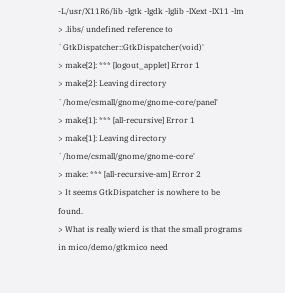-L/usr/X11R6/lib -lgtk -lgdk -lglib -lXext -lX11 -lm
> .libs/ undefined reference to `GtkDispatcher::GtkDispatcher(void)'
> make[2]: *** [logout_applet] Error 1
> make[2]: Leaving directory `/home/csmall/gnome/gnome-core/panel'
> make[1]: *** [all-recursive] Error 1
> make[1]: Leaving directory `/home/csmall/gnome/gnome-core'
> make: *** [all-recursive-am] Error 2
> It seems GtkDispatcher is nowhere to be found.
> What is really wierd is that the small programs in mico/demo/gtkmico need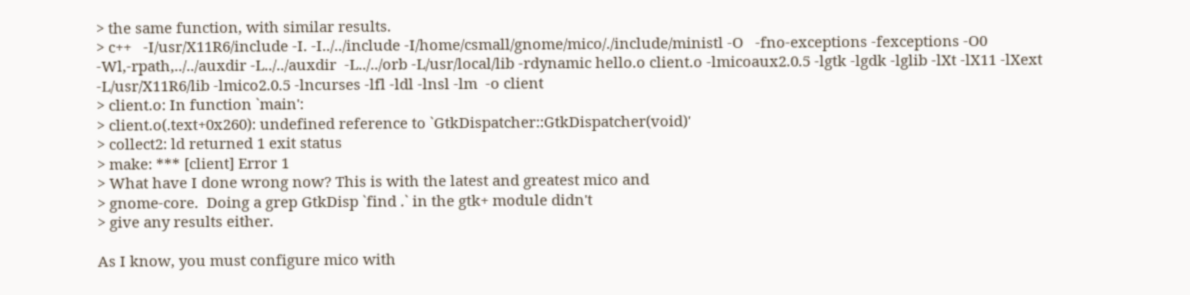> the same function, with similar results.
> c++   -I/usr/X11R6/include -I. -I../../include -I/home/csmall/gnome/mico/./include/ministl -O   -fno-exceptions -fexceptions -O0 -Wl,-rpath,../../auxdir -L../../auxdir  -L../../orb -L/usr/local/lib -rdynamic hello.o client.o -lmicoaux2.0.5 -lgtk -lgdk -lglib -lXt -lX11 -lXext -L/usr/X11R6/lib -lmico2.0.5 -lncurses -lfl -ldl -lnsl -lm  -o client
> client.o: In function `main':
> client.o(.text+0x260): undefined reference to `GtkDispatcher::GtkDispatcher(void)'
> collect2: ld returned 1 exit status
> make: *** [client] Error 1
> What have I done wrong now? This is with the latest and greatest mico and
> gnome-core.  Doing a grep GtkDisp `find .` in the gtk+ module didn't
> give any results either.

As I know, you must configure mico with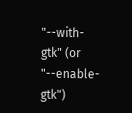"--with-gtk" (or "--enable-gtk")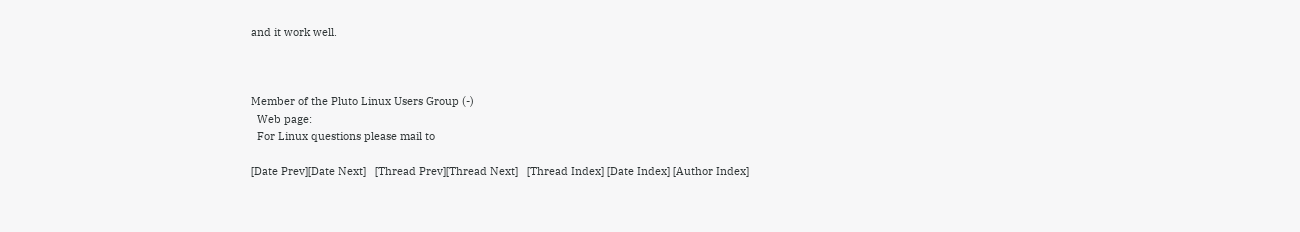and it work well.



Member of the Pluto Linux Users Group (-)
  Web page:
  For Linux questions please mail to

[Date Prev][Date Next]   [Thread Prev][Thread Next]   [Thread Index] [Date Index] [Author Index]